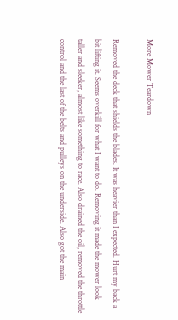More Mower Teardown

Removed the deck that shields the blades. It was heavier than I expected. Hurt my back a bit lifting it. Seems overkill for what I want to do. Removing it made the mower look taller and sleeker, almost like something to race. Also drained the oil, removed the throttle control and the last of the belts and pulleys on the underside. Also got the main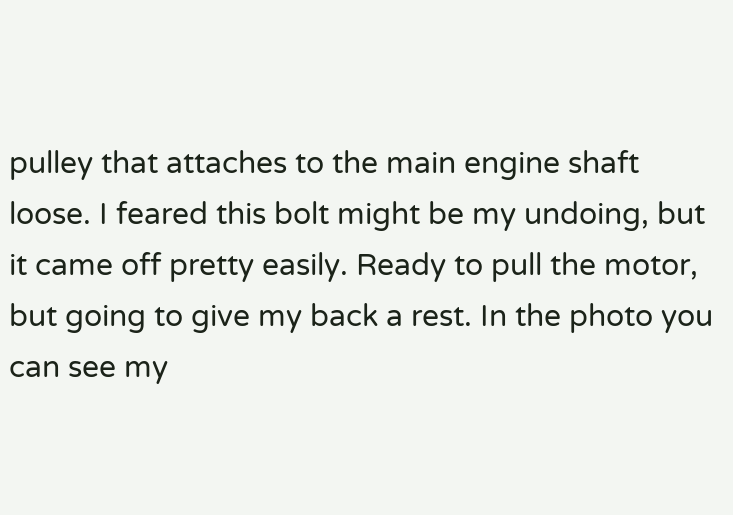pulley that attaches to the main engine shaft loose. I feared this bolt might be my undoing, but it came off pretty easily. Ready to pull the motor, but going to give my back a rest. In the photo you can see my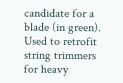candidate for a blade (in green). Used to retrofit string trimmers for heavy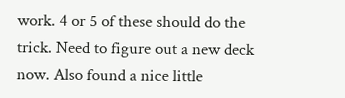work. 4 or 5 of these should do the trick. Need to figure out a new deck now. Also found a nice little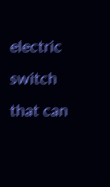electric switch that can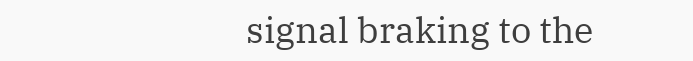signal braking to the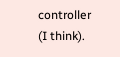controller (I think).